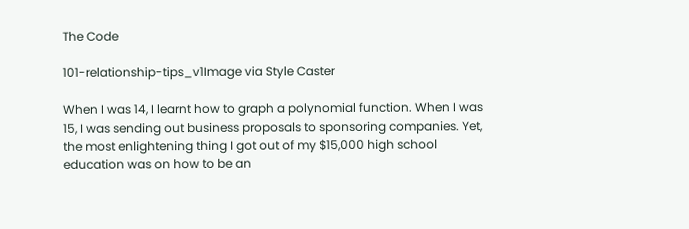The Code

101-relationship-tips_v1Image via Style Caster

When I was 14, I learnt how to graph a polynomial function. When I was 15, I was sending out business proposals to sponsoring companies. Yet, the most enlightening thing I got out of my $15,000 high school education was on how to be an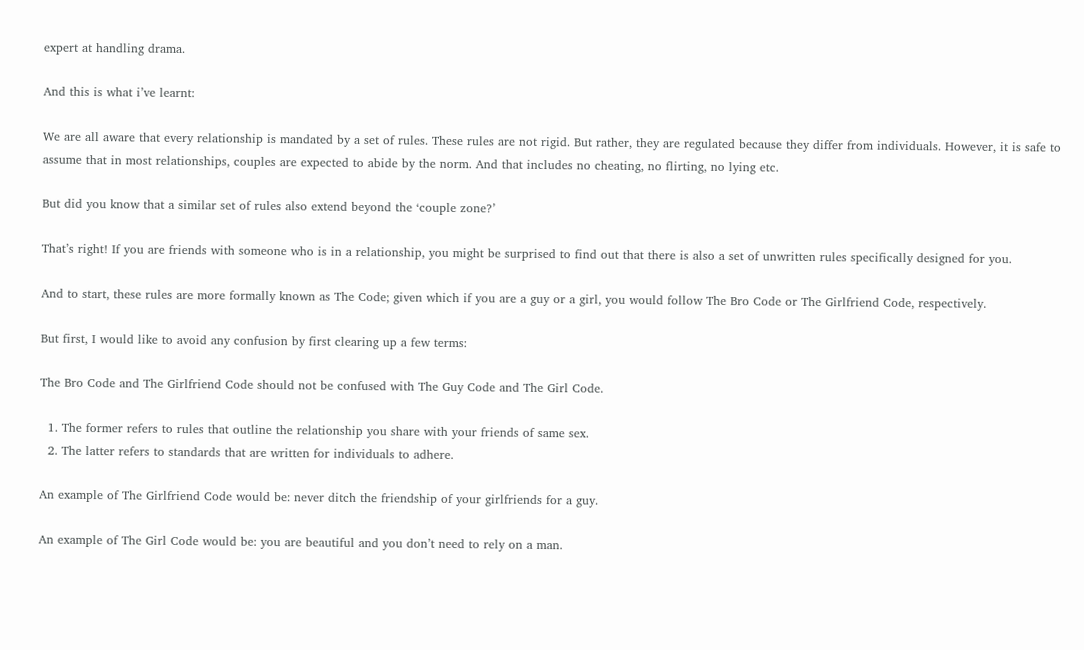expert at handling drama.

And this is what i’ve learnt:

We are all aware that every relationship is mandated by a set of rules. These rules are not rigid. But rather, they are regulated because they differ from individuals. However, it is safe to assume that in most relationships, couples are expected to abide by the norm. And that includes no cheating, no flirting, no lying etc.

But did you know that a similar set of rules also extend beyond the ‘couple zone?’

That’s right! If you are friends with someone who is in a relationship, you might be surprised to find out that there is also a set of unwritten rules specifically designed for you.

And to start, these rules are more formally known as The Code; given which if you are a guy or a girl, you would follow The Bro Code or The Girlfriend Code, respectively.

But first, I would like to avoid any confusion by first clearing up a few terms:

The Bro Code and The Girlfriend Code should not be confused with The Guy Code and The Girl Code.

  1. The former refers to rules that outline the relationship you share with your friends of same sex.
  2. The latter refers to standards that are written for individuals to adhere.

An example of The Girlfriend Code would be: never ditch the friendship of your girlfriends for a guy.

An example of The Girl Code would be: you are beautiful and you don’t need to rely on a man.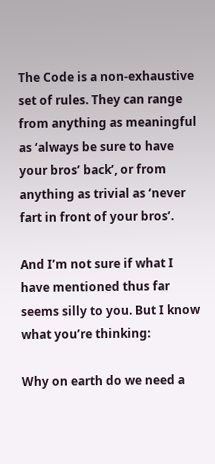The Code is a non-exhaustive set of rules. They can range from anything as meaningful as ‘always be sure to have your bros’ back’, or from anything as trivial as ‘never fart in front of your bros’.

And I’m not sure if what I have mentioned thus far seems silly to you. But I know what you’re thinking:

Why on earth do we need a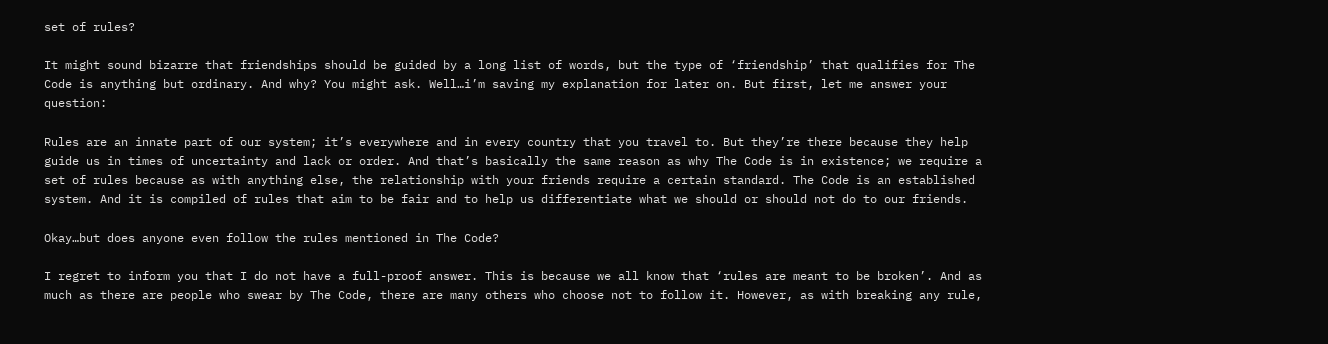set of rules?

It might sound bizarre that friendships should be guided by a long list of words, but the type of ‘friendship’ that qualifies for The Code is anything but ordinary. And why? You might ask. Well…i’m saving my explanation for later on. But first, let me answer your question:

Rules are an innate part of our system; it’s everywhere and in every country that you travel to. But they’re there because they help guide us in times of uncertainty and lack or order. And that’s basically the same reason as why The Code is in existence; we require a set of rules because as with anything else, the relationship with your friends require a certain standard. The Code is an established system. And it is compiled of rules that aim to be fair and to help us differentiate what we should or should not do to our friends.

Okay…but does anyone even follow the rules mentioned in The Code?

I regret to inform you that I do not have a full-proof answer. This is because we all know that ‘rules are meant to be broken’. And as much as there are people who swear by The Code, there are many others who choose not to follow it. However, as with breaking any rule,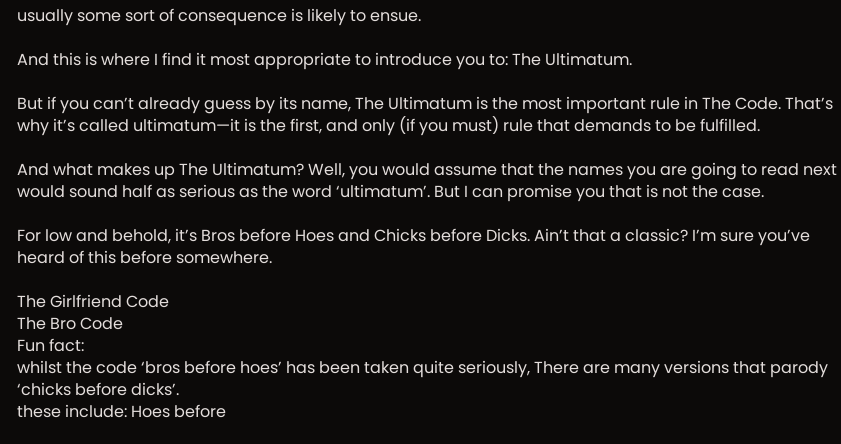usually some sort of consequence is likely to ensue.

And this is where I find it most appropriate to introduce you to: The Ultimatum.

But if you can’t already guess by its name, The Ultimatum is the most important rule in The Code. That’s why it’s called ultimatum—it is the first, and only (if you must) rule that demands to be fulfilled.

And what makes up The Ultimatum? Well, you would assume that the names you are going to read next would sound half as serious as the word ‘ultimatum’. But I can promise you that is not the case.

For low and behold, it’s Bros before Hoes and Chicks before Dicks. Ain’t that a classic? I’m sure you’ve heard of this before somewhere.

The Girlfriend Code
The Bro Code
Fun fact:
whilst the code ‘bros before hoes’ has been taken quite seriously, There are many versions that parody ‘chicks before dicks’.
these include: Hoes before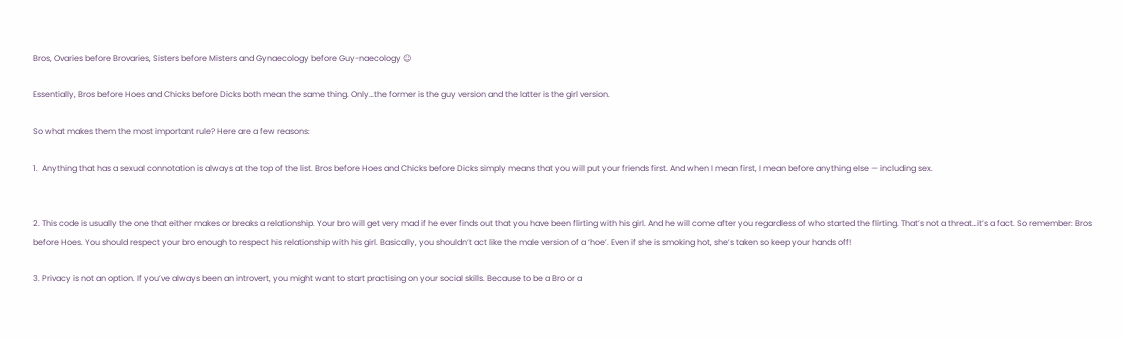Bros, Ovaries before Brovaries, Sisters before Misters and Gynaecology before Guy-naecology ☺

Essentially, Bros before Hoes and Chicks before Dicks both mean the same thing. Only…the former is the guy version and the latter is the girl version.

So what makes them the most important rule? Here are a few reasons:

1.  Anything that has a sexual connotation is always at the top of the list. Bros before Hoes and Chicks before Dicks simply means that you will put your friends first. And when I mean first, I mean before anything else — including sex.


2. This code is usually the one that either makes or breaks a relationship. Your bro will get very mad if he ever finds out that you have been flirting with his girl. And he will come after you regardless of who started the flirting. That’s not a threat…it’s a fact. So remember: Bros before Hoes. You should respect your bro enough to respect his relationship with his girl. Basically, you shouldn’t act like the male version of a ‘hoe’. Even if she is smoking hot, she’s taken so keep your hands off!

3. Privacy is not an option. If you’ve always been an introvert, you might want to start practising on your social skills. Because to be a Bro or a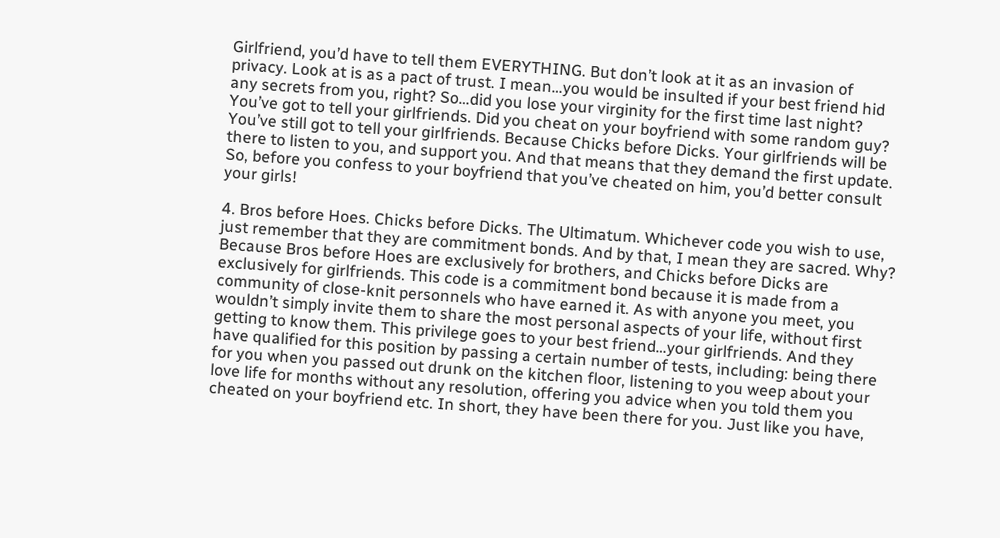Girlfriend, you’d have to tell them EVERYTHING. But don’t look at it as an invasion of privacy. Look at is as a pact of trust. I mean…you would be insulted if your best friend hid any secrets from you, right? So…did you lose your virginity for the first time last night? You’ve got to tell your girlfriends. Did you cheat on your boyfriend with some random guy? You’ve still got to tell your girlfriends. Because Chicks before Dicks. Your girlfriends will be there to listen to you, and support you. And that means that they demand the first update. So, before you confess to your boyfriend that you’ve cheated on him, you’d better consult your girls!

4. Bros before Hoes. Chicks before Dicks. The Ultimatum. Whichever code you wish to use, just remember that they are commitment bonds. And by that, I mean they are sacred. Why? Because Bros before Hoes are exclusively for brothers, and Chicks before Dicks are exclusively for girlfriends. This code is a commitment bond because it is made from a community of close-knit personnels who have earned it. As with anyone you meet, you wouldn’t simply invite them to share the most personal aspects of your life, without first getting to know them. This privilege goes to your best friend…your girlfriends. And they have qualified for this position by passing a certain number of tests, including: being there for you when you passed out drunk on the kitchen floor, listening to you weep about your love life for months without any resolution, offering you advice when you told them you cheated on your boyfriend etc. In short, they have been there for you. Just like you have,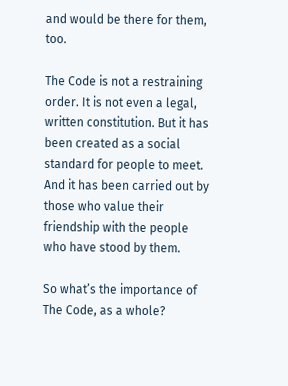and would be there for them, too.

The Code is not a restraining order. It is not even a legal, written constitution. But it has been created as a social standard for people to meet. And it has been carried out by those who value their friendship with the people who have stood by them.

So what’s the importance of The Code, as a whole?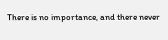There is no importance, and there never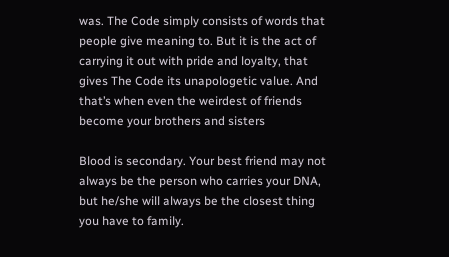was. The Code simply consists of words that people give meaning to. But it is the act of carrying it out with pride and loyalty, that gives The Code its unapologetic value. And that’s when even the weirdest of friends become your brothers and sisters

Blood is secondary. Your best friend may not always be the person who carries your DNA, but he/she will always be the closest thing you have to family.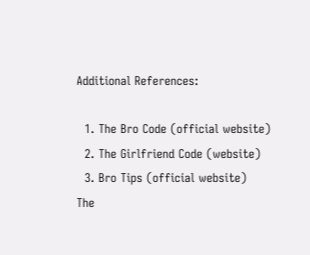Additional References:

  1. The Bro Code (official website)
  2. The Girlfriend Code (website)
  3. Bro Tips (official website)
The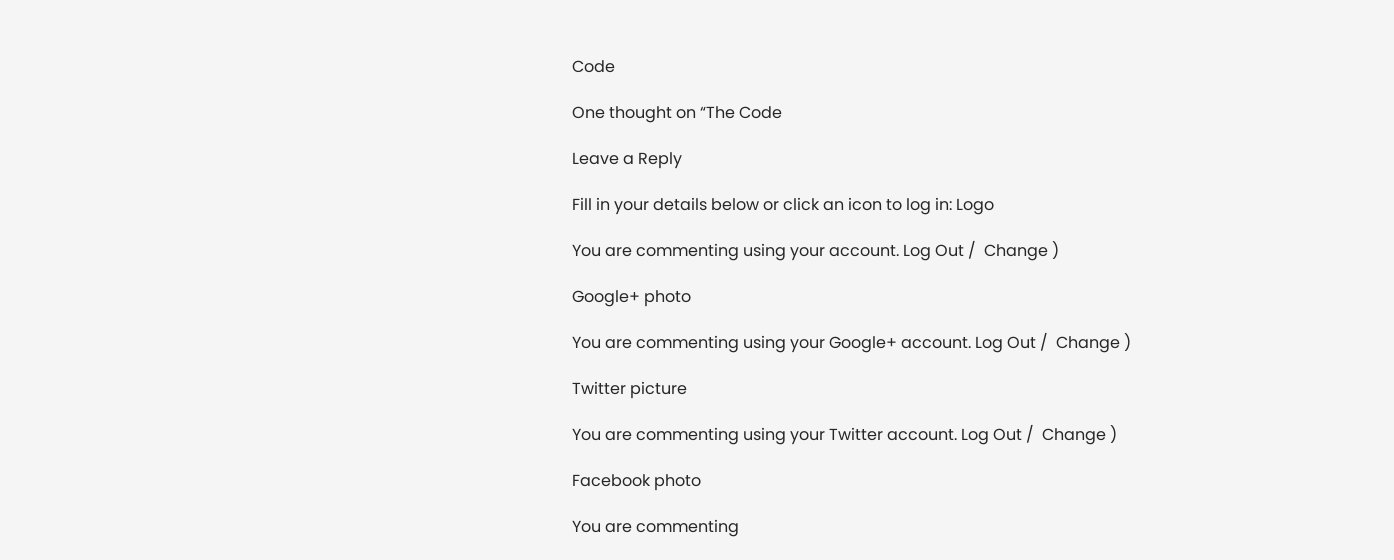Code

One thought on “The Code

Leave a Reply

Fill in your details below or click an icon to log in: Logo

You are commenting using your account. Log Out /  Change )

Google+ photo

You are commenting using your Google+ account. Log Out /  Change )

Twitter picture

You are commenting using your Twitter account. Log Out /  Change )

Facebook photo

You are commenting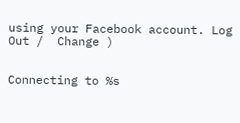using your Facebook account. Log Out /  Change )


Connecting to %s